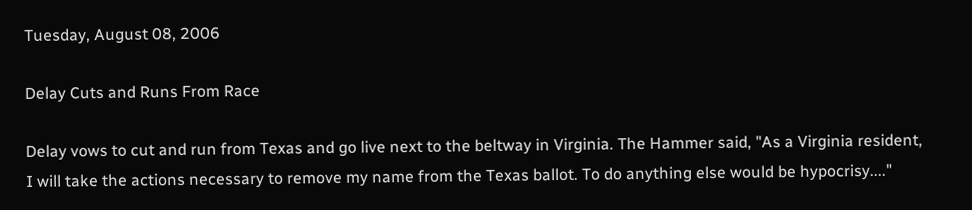Tuesday, August 08, 2006

Delay Cuts and Runs From Race

Delay vows to cut and run from Texas and go live next to the beltway in Virginia. The Hammer said, "As a Virginia resident, I will take the actions necessary to remove my name from the Texas ballot. To do anything else would be hypocrisy...."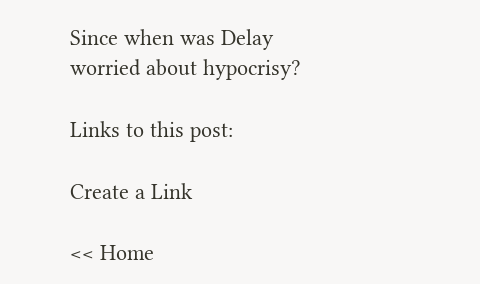Since when was Delay worried about hypocrisy?

Links to this post:

Create a Link

<< Home